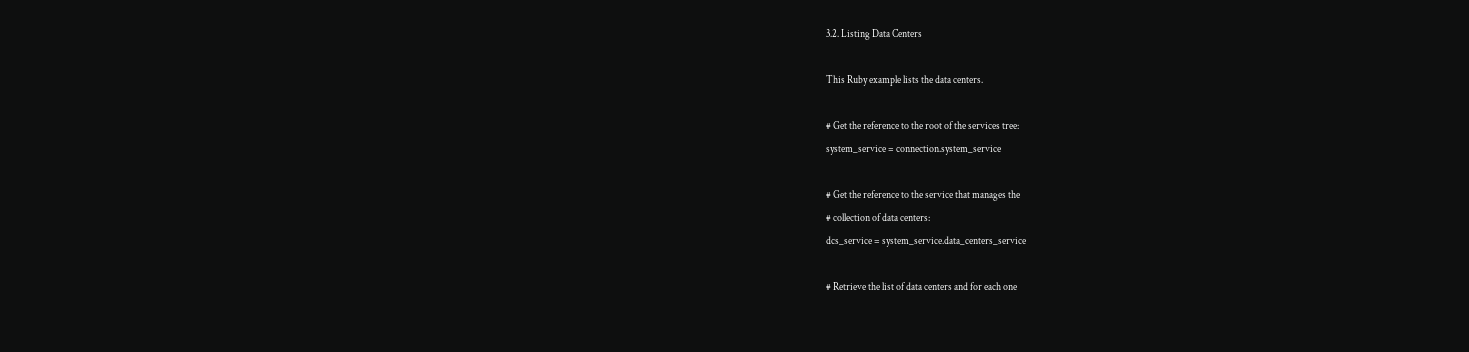3.2. Listing Data Centers

This Ruby example lists the data centers.

# Get the reference to the root of the services tree:
system_service = connection.system_service

# Get the reference to the service that manages the
# collection of data centers:
dcs_service = system_service.data_centers_service

# Retrieve the list of data centers and for each one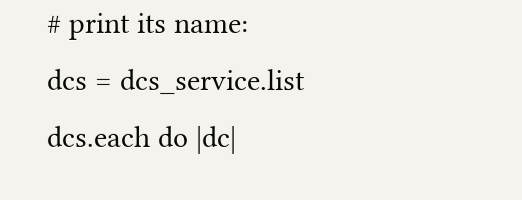# print its name:
dcs = dcs_service.list
dcs.each do |dc|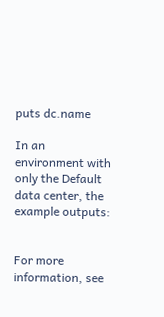puts dc.name

In an environment with only the Default data center, the example outputs:


For more information, see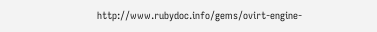http://www.rubydoc.info/gems/ovirt-engine-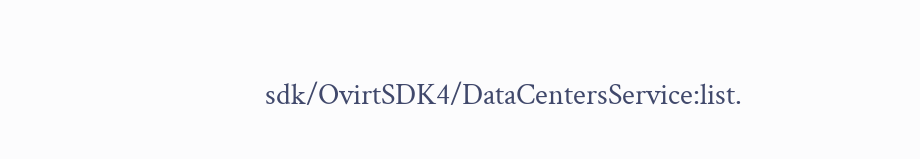sdk/OvirtSDK4/DataCentersService:list.